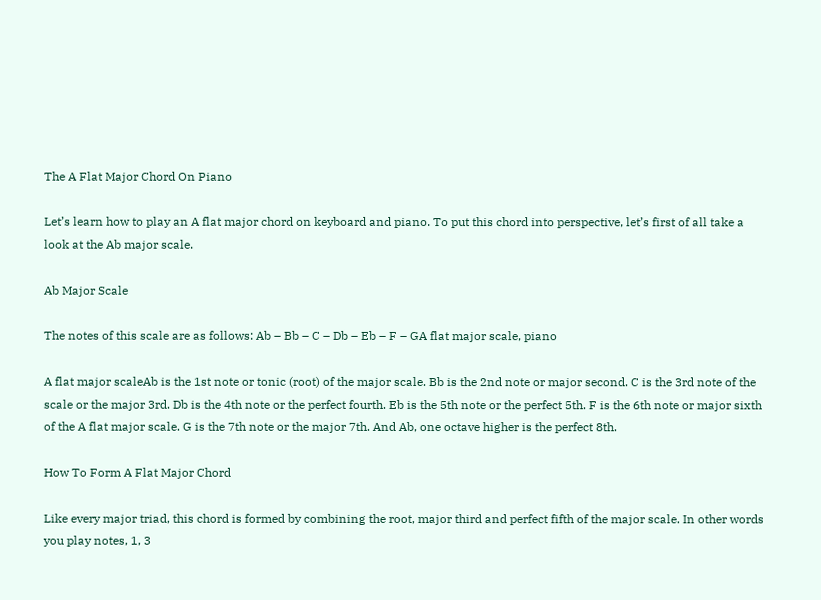The A Flat Major Chord On Piano

Let’s learn how to play an A flat major chord on keyboard and piano. To put this chord into perspective, let’s first of all take a look at the Ab major scale.

Ab Major Scale

The notes of this scale are as follows: Ab – Bb – C – Db – Eb – F – GA flat major scale, piano

A flat major scaleAb is the 1st note or tonic (root) of the major scale. Bb is the 2nd note or major second. C is the 3rd note of the scale or the major 3rd. Db is the 4th note or the perfect fourth. Eb is the 5th note or the perfect 5th. F is the 6th note or major sixth of the A flat major scale. G is the 7th note or the major 7th. And Ab, one octave higher is the perfect 8th.

How To Form A Flat Major Chord

Like every major triad, this chord is formed by combining the root, major third and perfect fifth of the major scale. In other words you play notes, 1, 3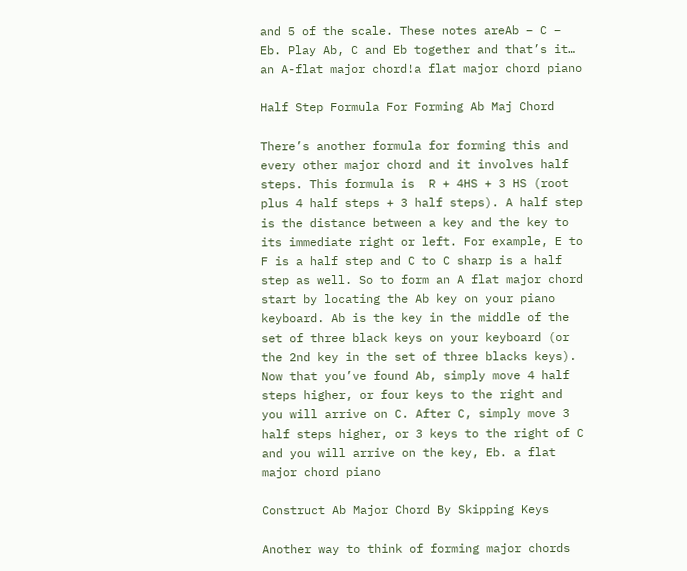and 5 of the scale. These notes areAb – C – Eb. Play Ab, C and Eb together and that’s it… an A-flat major chord!a flat major chord piano

Half Step Formula For Forming Ab Maj Chord

There’s another formula for forming this and every other major chord and it involves half steps. This formula is  R + 4HS + 3 HS (root plus 4 half steps + 3 half steps). A half step is the distance between a key and the key to its immediate right or left. For example, E to F is a half step and C to C sharp is a half step as well. So to form an A flat major chord start by locating the Ab key on your piano keyboard. Ab is the key in the middle of the set of three black keys on your keyboard (or the 2nd key in the set of three blacks keys). Now that you’ve found Ab, simply move 4 half steps higher, or four keys to the right and you will arrive on C. After C, simply move 3 half steps higher, or 3 keys to the right of C and you will arrive on the key, Eb. a flat major chord piano

Construct Ab Major Chord By Skipping Keys

Another way to think of forming major chords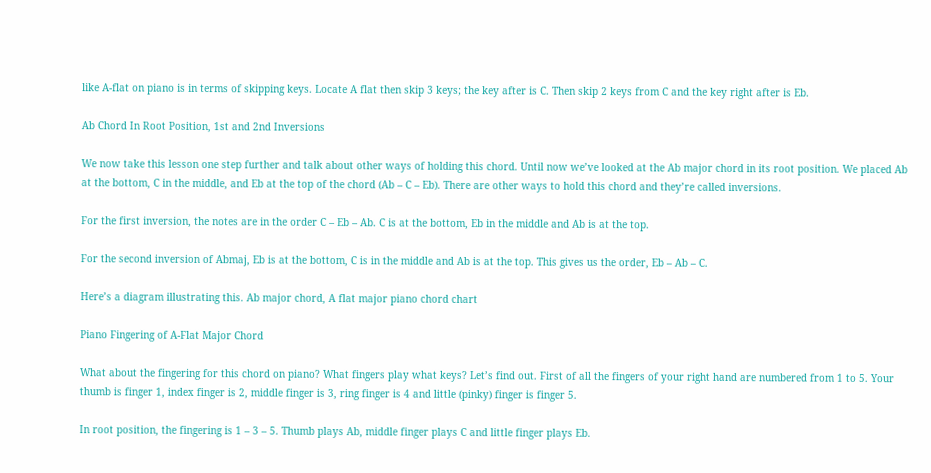like A-flat on piano is in terms of skipping keys. Locate A flat then skip 3 keys; the key after is C. Then skip 2 keys from C and the key right after is Eb.

Ab Chord In Root Position, 1st and 2nd Inversions

We now take this lesson one step further and talk about other ways of holding this chord. Until now we’ve looked at the Ab major chord in its root position. We placed Ab at the bottom, C in the middle, and Eb at the top of the chord (Ab – C – Eb). There are other ways to hold this chord and they’re called inversions.

For the first inversion, the notes are in the order C – Eb – Ab. C is at the bottom, Eb in the middle and Ab is at the top.

For the second inversion of Abmaj, Eb is at the bottom, C is in the middle and Ab is at the top. This gives us the order, Eb – Ab – C.

Here’s a diagram illustrating this. Ab major chord, A flat major piano chord chart

Piano Fingering of A-Flat Major Chord

What about the fingering for this chord on piano? What fingers play what keys? Let’s find out. First of all the fingers of your right hand are numbered from 1 to 5. Your thumb is finger 1, index finger is 2, middle finger is 3, ring finger is 4 and little (pinky) finger is finger 5.

In root position, the fingering is 1 – 3 – 5. Thumb plays Ab, middle finger plays C and little finger plays Eb.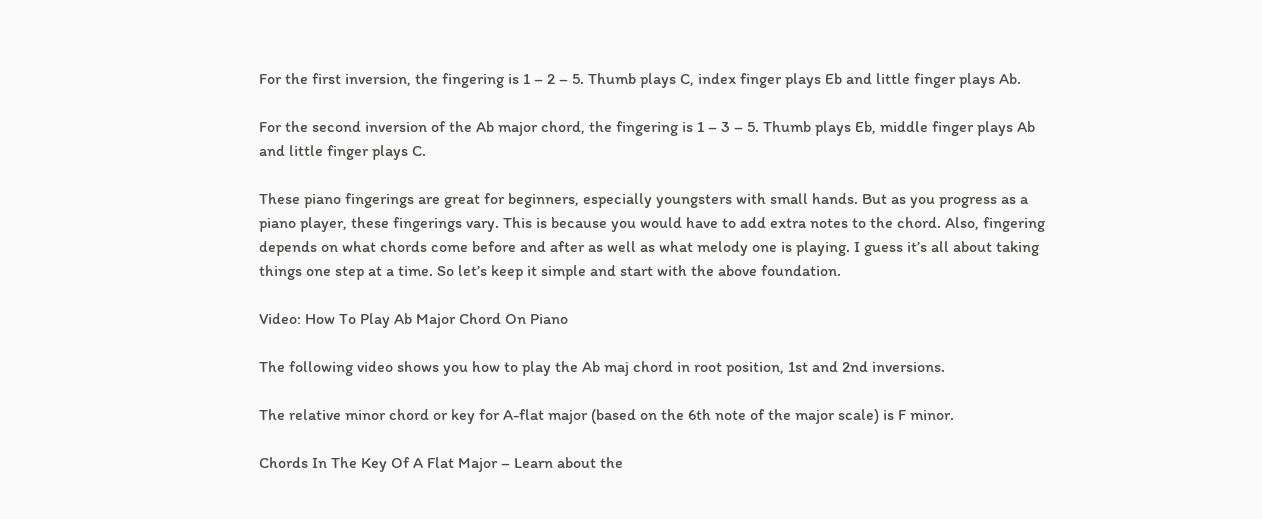For the first inversion, the fingering is 1 – 2 – 5. Thumb plays C, index finger plays Eb and little finger plays Ab.

For the second inversion of the Ab major chord, the fingering is 1 – 3 – 5. Thumb plays Eb, middle finger plays Ab and little finger plays C.

These piano fingerings are great for beginners, especially youngsters with small hands. But as you progress as a piano player, these fingerings vary. This is because you would have to add extra notes to the chord. Also, fingering depends on what chords come before and after as well as what melody one is playing. I guess it’s all about taking things one step at a time. So let’s keep it simple and start with the above foundation.

Video: How To Play Ab Major Chord On Piano

The following video shows you how to play the Ab maj chord in root position, 1st and 2nd inversions.

The relative minor chord or key for A-flat major (based on the 6th note of the major scale) is F minor.

Chords In The Key Of A Flat Major – Learn about the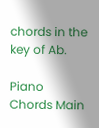chords in the key of Ab.

Piano Chords Main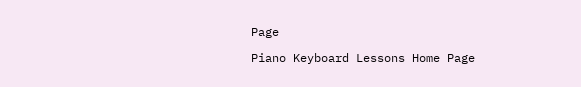Page

Piano Keyboard Lessons Home Page